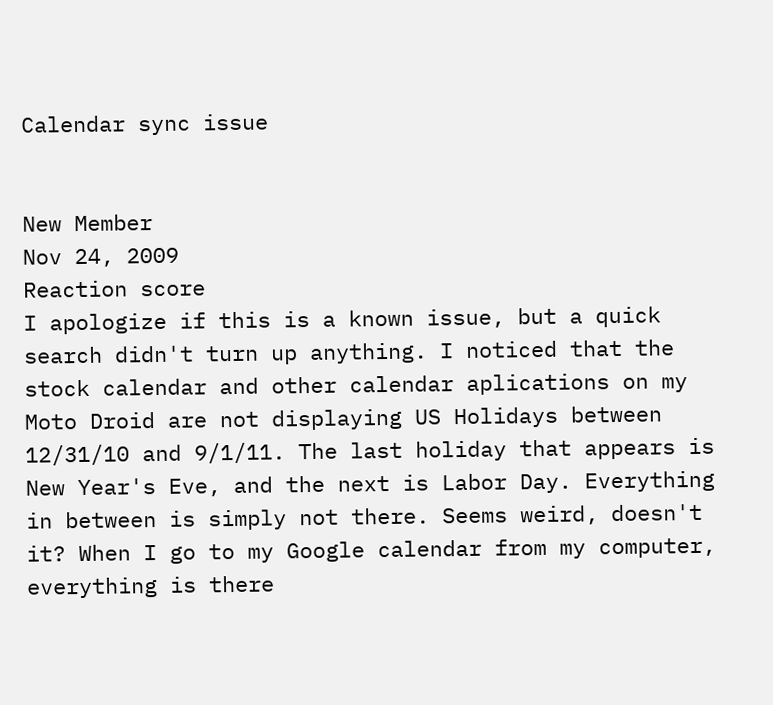Calendar sync issue


New Member
Nov 24, 2009
Reaction score
I apologize if this is a known issue, but a quick search didn't turn up anything. I noticed that the stock calendar and other calendar aplications on my Moto Droid are not displaying US Holidays between 12/31/10 and 9/1/11. The last holiday that appears is New Year's Eve, and the next is Labor Day. Everything in between is simply not there. Seems weird, doesn't it? When I go to my Google calendar from my computer, everything is there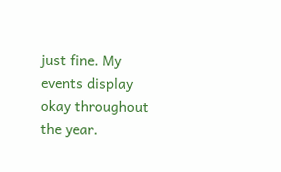just fine. My events display okay throughout the year.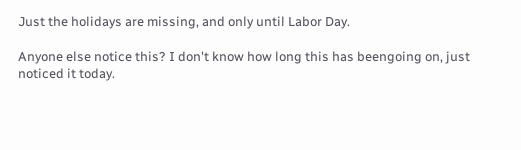Just the holidays are missing, and only until Labor Day.

Anyone else notice this? I don't know how long this has beengoing on, just noticed it today.